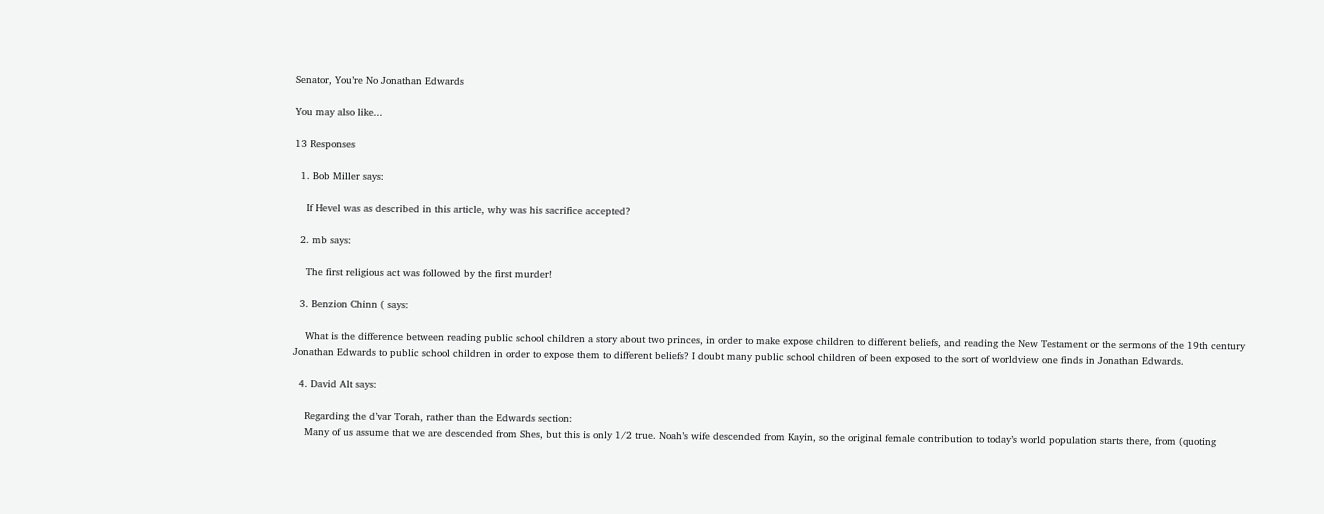Senator, You’re No Jonathan Edwards

You may also like...

13 Responses

  1. Bob Miller says:

    If Hevel was as described in this article, why was his sacrifice accepted?

  2. mb says:

    The first religious act was followed by the first murder!

  3. Benzion Chinn ( says:

    What is the difference between reading public school children a story about two princes, in order to make expose children to different beliefs, and reading the New Testament or the sermons of the 19th century Jonathan Edwards to public school children in order to expose them to different beliefs? I doubt many public school children of been exposed to the sort of worldview one finds in Jonathan Edwards.

  4. David Alt says:

    Regarding the d’var Torah, rather than the Edwards section:
    Many of us assume that we are descended from Shes, but this is only 1/2 true. Noah’s wife descended from Kayin, so the original female contribution to today’s world population starts there, from (quoting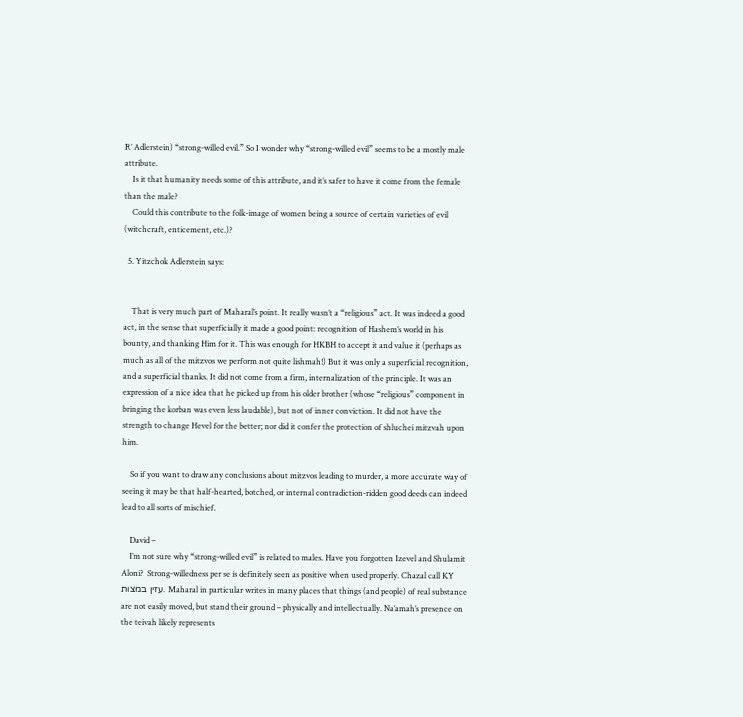R’ Adlerstein) “strong-willed evil.” So I wonder why “strong-willed evil” seems to be a mostly male attribute.
    Is it that humanity needs some of this attribute, and it’s safer to have it come from the female than the male?
    Could this contribute to the folk-image of women being a source of certain varieties of evil (witchcraft, enticement, etc.)?

  5. Yitzchok Adlerstein says:


    That is very much part of Maharal’s point. It really wasn’t a “religious” act. It was indeed a good act, in the sense that superficially it made a good point: recognition of Hashem’s world in his bounty, and thanking Him for it. This was enough for HKBH to accept it and value it (perhaps as much as all of the mitzvos we perform not quite lishmah!) But it was only a superficial recognition, and a superficial thanks. It did not come from a firm, internalization of the principle. It was an expression of a nice idea that he picked up from his older brother (whose “religious” component in bringing the korban was even less laudable), but not of inner conviction. It did not have the strength to change Hevel for the better; nor did it confer the protection of shluchei mitzvah upon him.

    So if you want to draw any conclusions about mitzvos leading to murder, a more accurate way of seeing it may be that half-hearted, botched, or internal contradiction-ridden good deeds can indeed lead to all sorts of mischief.

    David –
    I’m not sure why “strong-willed evil” is related to males. Have you forgotten Izevel and Shulamit Aloni?  Strong-willedness per se is definitely seen as positive when used properly. Chazal call KY עזין במצות. Maharal in particular writes in many places that things (and people) of real substance are not easily moved, but stand their ground – physically and intellectually. Na’amah’s presence on the teivah likely represents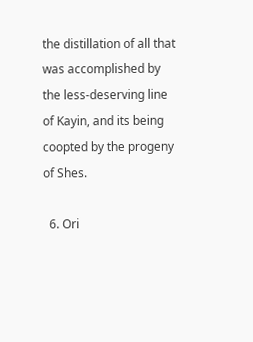the distillation of all that was accomplished by the less-deserving line of Kayin, and its being coopted by the progeny of Shes.

  6. Ori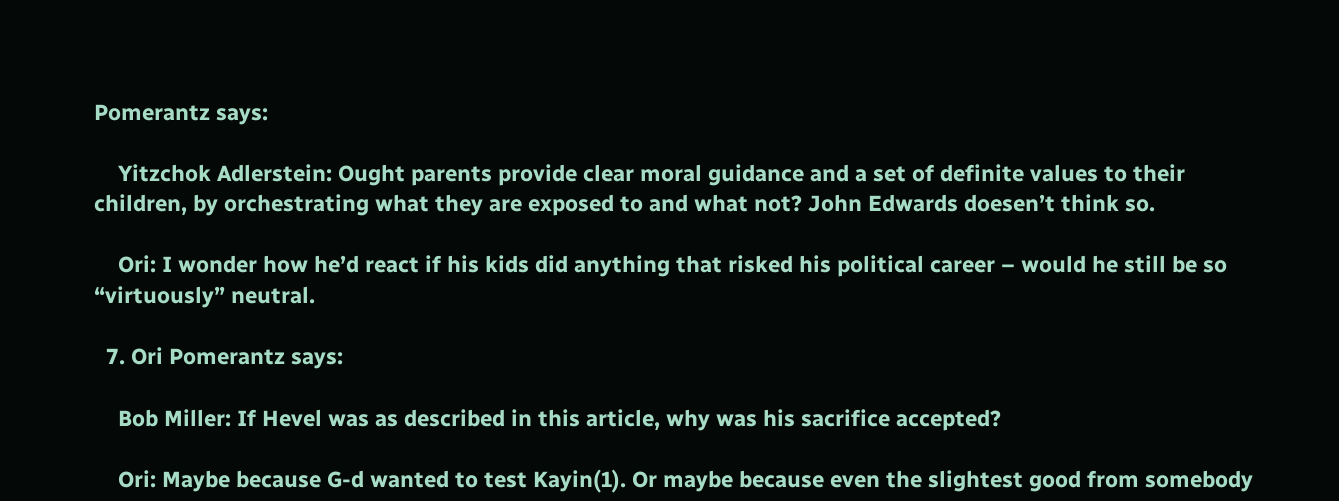Pomerantz says:

    Yitzchok Adlerstein: Ought parents provide clear moral guidance and a set of definite values to their children, by orchestrating what they are exposed to and what not? John Edwards doesen’t think so.

    Ori: I wonder how he’d react if his kids did anything that risked his political career – would he still be so “virtuously” neutral.

  7. Ori Pomerantz says:

    Bob Miller: If Hevel was as described in this article, why was his sacrifice accepted?

    Ori: Maybe because G-d wanted to test Kayin(1). Or maybe because even the slightest good from somebody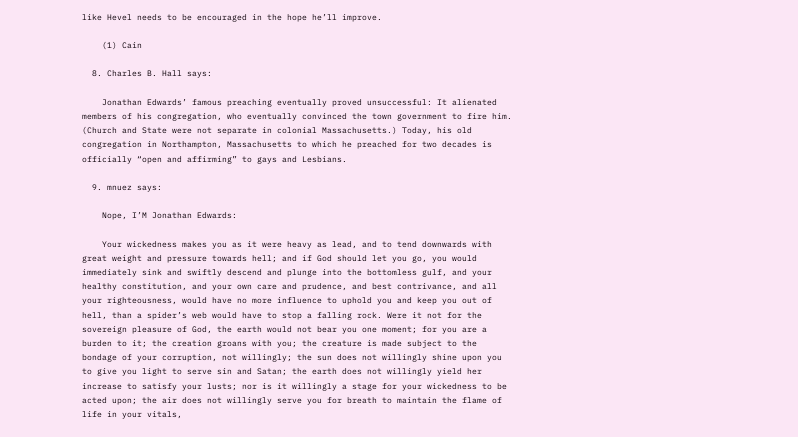like Hevel needs to be encouraged in the hope he’ll improve.

    (1) Cain

  8. Charles B. Hall says:

    Jonathan Edwards’ famous preaching eventually proved unsuccessful: It alienated members of his congregation, who eventually convinced the town government to fire him. (Church and State were not separate in colonial Massachusetts.) Today, his old congregation in Northampton, Massachusetts to which he preached for two decades is officially “open and affirming” to gays and Lesbians.

  9. mnuez says:

    Nope, I’M Jonathan Edwards:

    Your wickedness makes you as it were heavy as lead, and to tend downwards with great weight and pressure towards hell; and if God should let you go, you would immediately sink and swiftly descend and plunge into the bottomless gulf, and your healthy constitution, and your own care and prudence, and best contrivance, and all your righteousness, would have no more influence to uphold you and keep you out of hell, than a spider’s web would have to stop a falling rock. Were it not for the sovereign pleasure of God, the earth would not bear you one moment; for you are a burden to it; the creation groans with you; the creature is made subject to the bondage of your corruption, not willingly; the sun does not willingly shine upon you to give you light to serve sin and Satan; the earth does not willingly yield her increase to satisfy your lusts; nor is it willingly a stage for your wickedness to be acted upon; the air does not willingly serve you for breath to maintain the flame of life in your vitals,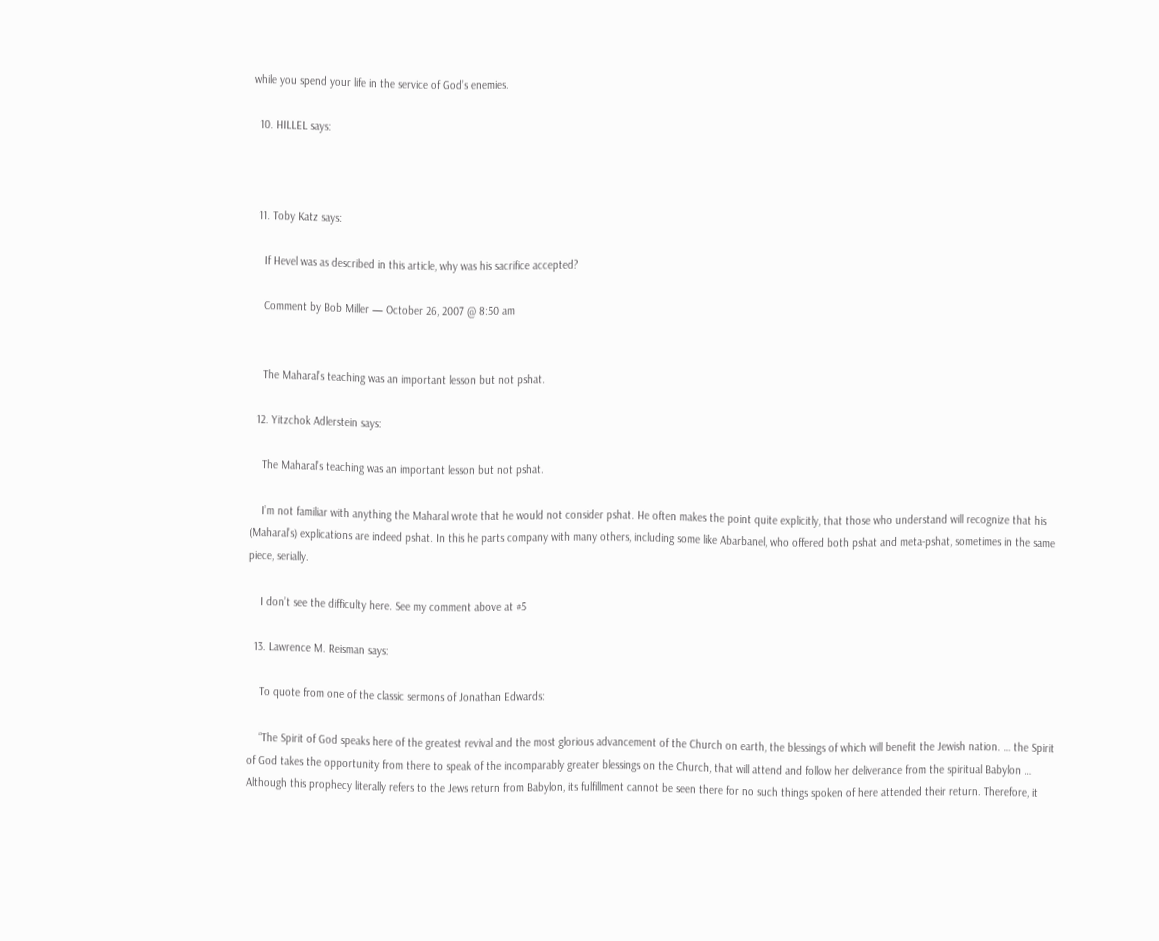while you spend your life in the service of God’s enemies.

  10. HILLEL says:



  11. Toby Katz says:

    If Hevel was as described in this article, why was his sacrifice accepted?

    Comment by Bob Miller — October 26, 2007 @ 8:50 am


    The Maharal’s teaching was an important lesson but not pshat.

  12. Yitzchok Adlerstein says:

    The Maharal’s teaching was an important lesson but not pshat.

    I’m not familiar with anything the Maharal wrote that he would not consider pshat. He often makes the point quite explicitly, that those who understand will recognize that his (Maharal’s) explications are indeed pshat. In this he parts company with many others, including some like Abarbanel, who offered both pshat and meta-pshat, sometimes in the same piece, serially.

    I don’t see the difficulty here. See my comment above at #5

  13. Lawrence M. Reisman says:

    To quote from one of the classic sermons of Jonathan Edwards:

    “The Spirit of God speaks here of the greatest revival and the most glorious advancement of the Church on earth, the blessings of which will benefit the Jewish nation. … the Spirit of God takes the opportunity from there to speak of the incomparably greater blessings on the Church, that will attend and follow her deliverance from the spiritual Babylon … Although this prophecy literally refers to the Jews return from Babylon, its fulfillment cannot be seen there for no such things spoken of here attended their return. Therefore, it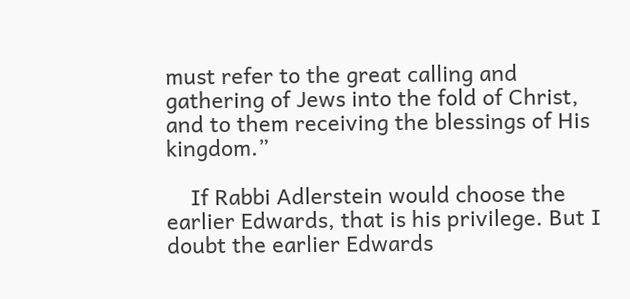must refer to the great calling and gathering of Jews into the fold of Christ, and to them receiving the blessings of His kingdom.”

    If Rabbi Adlerstein would choose the earlier Edwards, that is his privilege. But I doubt the earlier Edwards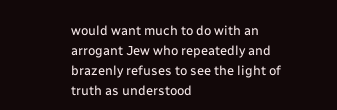would want much to do with an arrogant Jew who repeatedly and brazenly refuses to see the light of truth as understood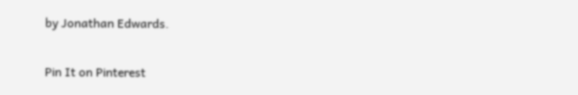by Jonathan Edwards.

Pin It on Pinterest